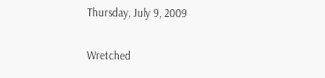Thursday, July 9, 2009

Wretched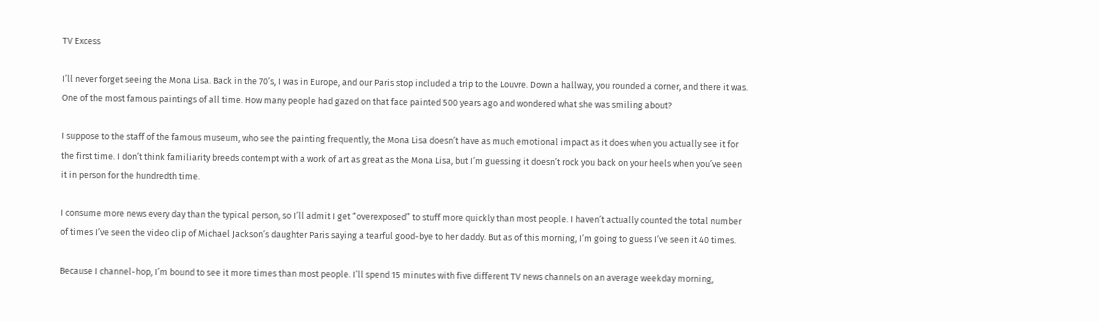TV Excess

I’ll never forget seeing the Mona Lisa. Back in the 70’s, I was in Europe, and our Paris stop included a trip to the Louvre. Down a hallway, you rounded a corner, and there it was. One of the most famous paintings of all time. How many people had gazed on that face painted 500 years ago and wondered what she was smiling about?

I suppose to the staff of the famous museum, who see the painting frequently, the Mona Lisa doesn’t have as much emotional impact as it does when you actually see it for the first time. I don’t think familiarity breeds contempt with a work of art as great as the Mona Lisa, but I’m guessing it doesn’t rock you back on your heels when you’ve seen it in person for the hundredth time.

I consume more news every day than the typical person, so I’ll admit I get “overexposed” to stuff more quickly than most people. I haven’t actually counted the total number of times I’ve seen the video clip of Michael Jackson’s daughter Paris saying a tearful good-bye to her daddy. But as of this morning, I’m going to guess I’ve seen it 40 times.

Because I channel-hop, I’m bound to see it more times than most people. I’ll spend 15 minutes with five different TV news channels on an average weekday morning,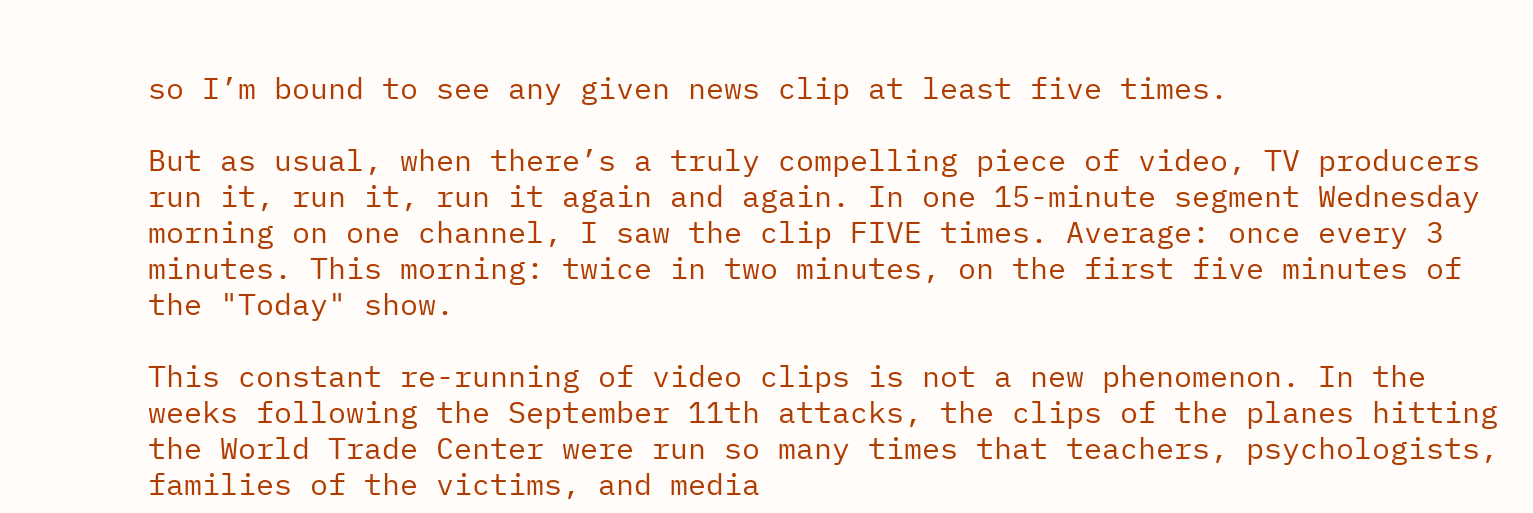so I’m bound to see any given news clip at least five times.

But as usual, when there’s a truly compelling piece of video, TV producers run it, run it, run it again and again. In one 15-minute segment Wednesday morning on one channel, I saw the clip FIVE times. Average: once every 3 minutes. This morning: twice in two minutes, on the first five minutes of the "Today" show.

This constant re-running of video clips is not a new phenomenon. In the weeks following the September 11th attacks, the clips of the planes hitting the World Trade Center were run so many times that teachers, psychologists, families of the victims, and media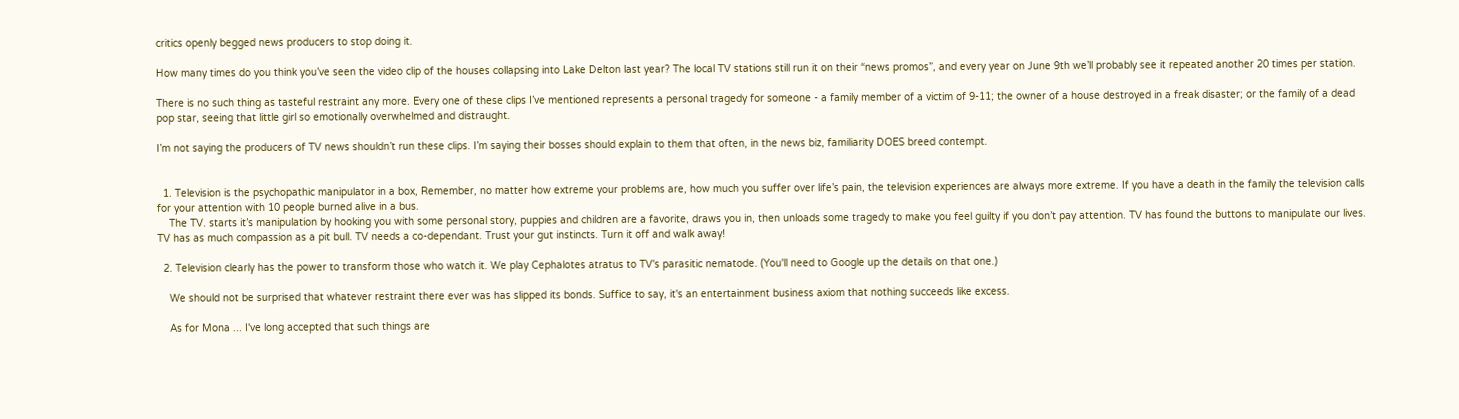critics openly begged news producers to stop doing it.

How many times do you think you’ve seen the video clip of the houses collapsing into Lake Delton last year? The local TV stations still run it on their “news promos”, and every year on June 9th we’ll probably see it repeated another 20 times per station.

There is no such thing as tasteful restraint any more. Every one of these clips I’ve mentioned represents a personal tragedy for someone - a family member of a victim of 9-11; the owner of a house destroyed in a freak disaster; or the family of a dead pop star, seeing that little girl so emotionally overwhelmed and distraught.

I’m not saying the producers of TV news shouldn’t run these clips. I’m saying their bosses should explain to them that often, in the news biz, familiarity DOES breed contempt.


  1. Television is the psychopathic manipulator in a box, Remember, no matter how extreme your problems are, how much you suffer over life’s pain, the television experiences are always more extreme. If you have a death in the family the television calls for your attention with 10 people burned alive in a bus.
    The TV. starts it’s manipulation by hooking you with some personal story, puppies and children are a favorite, draws you in, then unloads some tragedy to make you feel guilty if you don’t pay attention. TV has found the buttons to manipulate our lives. TV has as much compassion as a pit bull. TV needs a co-dependant. Trust your gut instincts. Turn it off and walk away!

  2. Television clearly has the power to transform those who watch it. We play Cephalotes atratus to TV's parasitic nematode. (You'll need to Google up the details on that one.)

    We should not be surprised that whatever restraint there ever was has slipped its bonds. Suffice to say, it's an entertainment business axiom that nothing succeeds like excess.

    As for Mona ... I've long accepted that such things are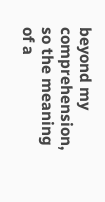beyond my comprehension, so the meaning of a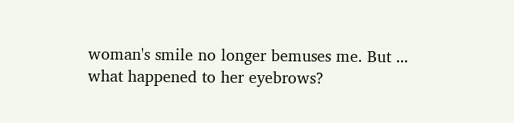woman's smile no longer bemuses me. But ... what happened to her eyebrows?